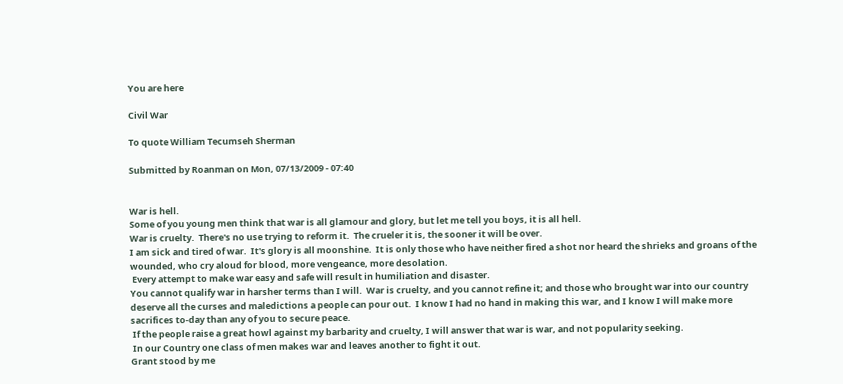You are here

Civil War

To quote William Tecumseh Sherman

Submitted by Roanman on Mon, 07/13/2009 - 07:40


War is hell.
Some of you young men think that war is all glamour and glory, but let me tell you boys, it is all hell.
War is cruelty.  There's no use trying to reform it.  The crueler it is, the sooner it will be over.
I am sick and tired of war.  It's glory is all moonshine.  It is only those who have neither fired a shot nor heard the shrieks and groans of the wounded, who cry aloud for blood, more vengeance, more desolation.
 Every attempt to make war easy and safe will result in humiliation and disaster.
You cannot qualify war in harsher terms than I will.  War is cruelty, and you cannot refine it; and those who brought war into our country deserve all the curses and maledictions a people can pour out.  I know I had no hand in making this war, and I know I will make more sacrifices to-day than any of you to secure peace.
 If the people raise a great howl against my barbarity and cruelty, I will answer that war is war, and not popularity seeking.
 In our Country one class of men makes war and leaves another to fight it out.
Grant stood by me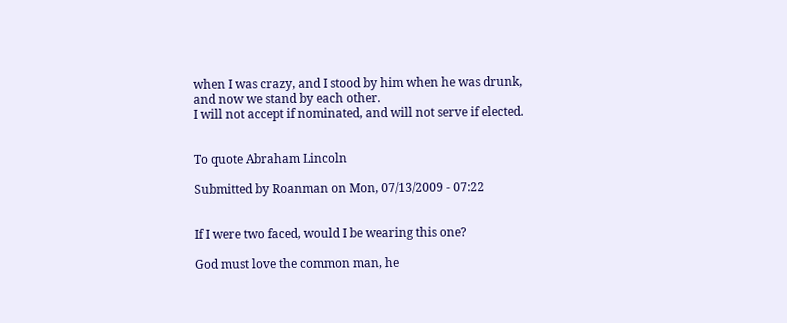when I was crazy, and I stood by him when he was drunk, and now we stand by each other.
I will not accept if nominated, and will not serve if elected.


To quote Abraham Lincoln

Submitted by Roanman on Mon, 07/13/2009 - 07:22


If I were two faced, would I be wearing this one?

God must love the common man, he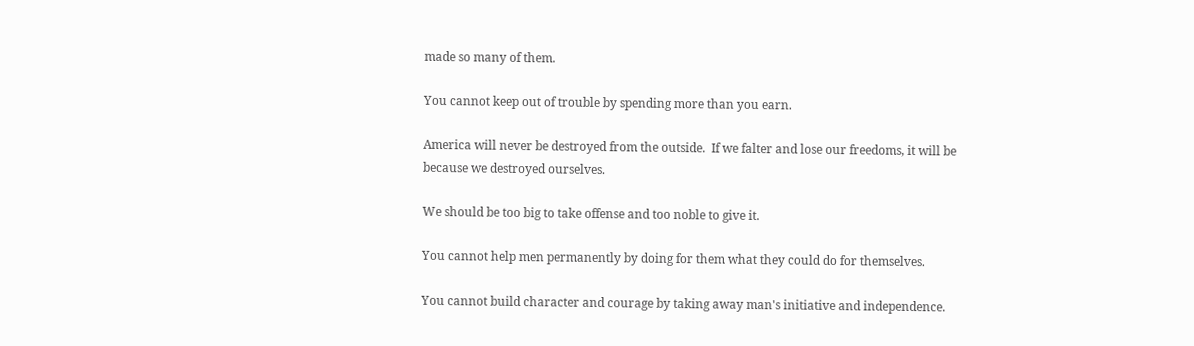made so many of them.

You cannot keep out of trouble by spending more than you earn.

America will never be destroyed from the outside.  If we falter and lose our freedoms, it will be because we destroyed ourselves.

We should be too big to take offense and too noble to give it.

You cannot help men permanently by doing for them what they could do for themselves.

You cannot build character and courage by taking away man's initiative and independence.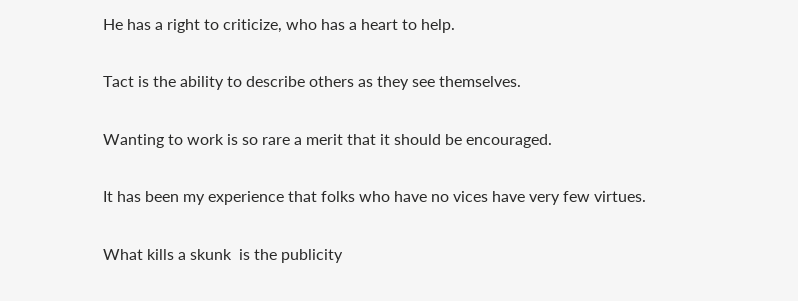He has a right to criticize, who has a heart to help.

Tact is the ability to describe others as they see themselves.

Wanting to work is so rare a merit that it should be encouraged.

It has been my experience that folks who have no vices have very few virtues.

What kills a skunk  is the publicity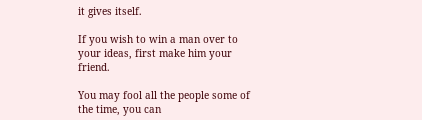it gives itself.

If you wish to win a man over to your ideas, first make him your friend.

You may fool all the people some of the time, you can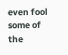even fool some of the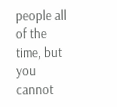people all of the time, but you cannot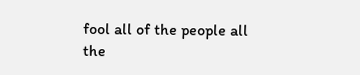fool all of the people all the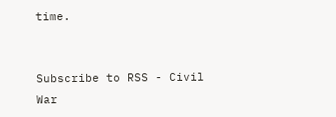time.


Subscribe to RSS - Civil War